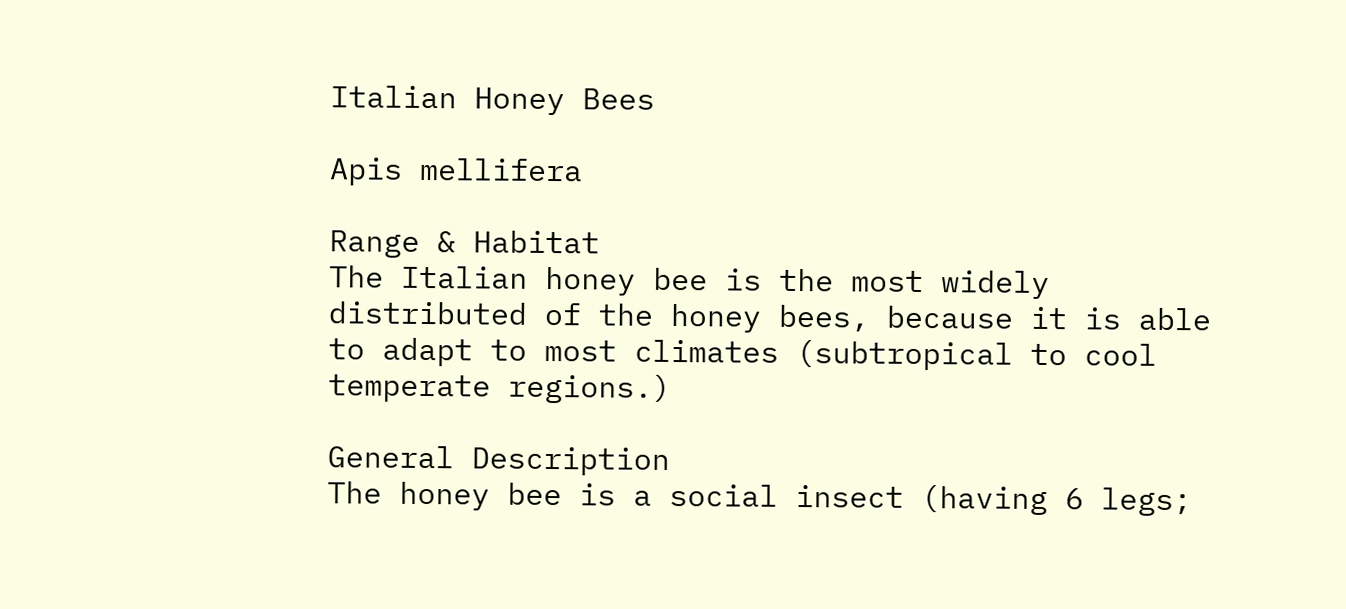Italian Honey Bees

Apis mellifera

Range & Habitat
The Italian honey bee is the most widely distributed of the honey bees, because it is able to adapt to most climates (subtropical to cool temperate regions.)

General Description
The honey bee is a social insect (having 6 legs;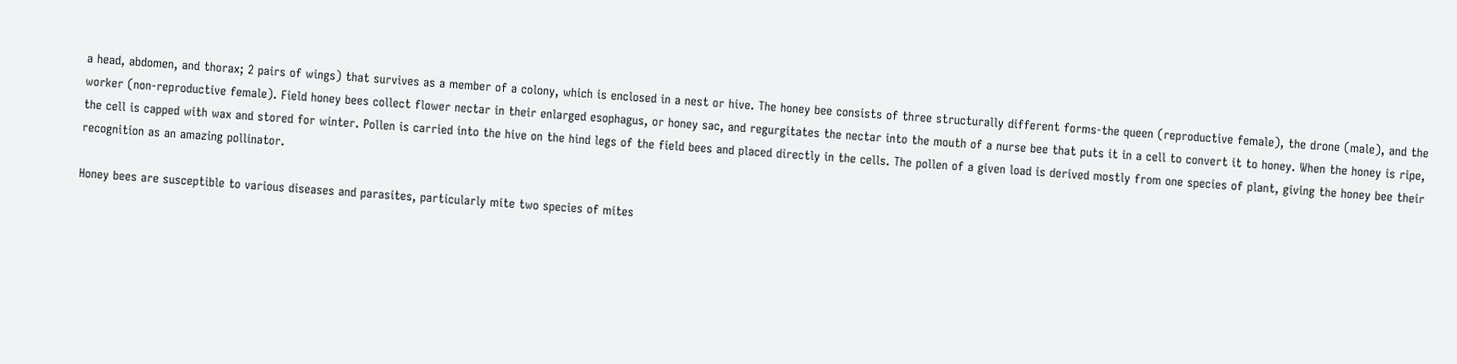a head, abdomen, and thorax; 2 pairs of wings) that survives as a member of a colony, which is enclosed in a nest or hive. The honey bee consists of three structurally different forms-the queen (reproductive female), the drone (male), and the worker (non-reproductive female). Field honey bees collect flower nectar in their enlarged esophagus, or honey sac, and regurgitates the nectar into the mouth of a nurse bee that puts it in a cell to convert it to honey. When the honey is ripe, the cell is capped with wax and stored for winter. Pollen is carried into the hive on the hind legs of the field bees and placed directly in the cells. The pollen of a given load is derived mostly from one species of plant, giving the honey bee their recognition as an amazing pollinator.

Honey bees are susceptible to various diseases and parasites, particularly mite two species of mites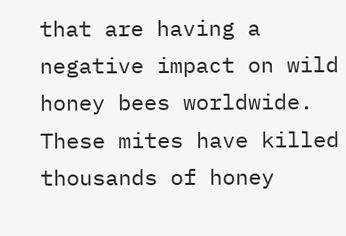that are having a negative impact on wild honey bees worldwide. These mites have killed thousands of honey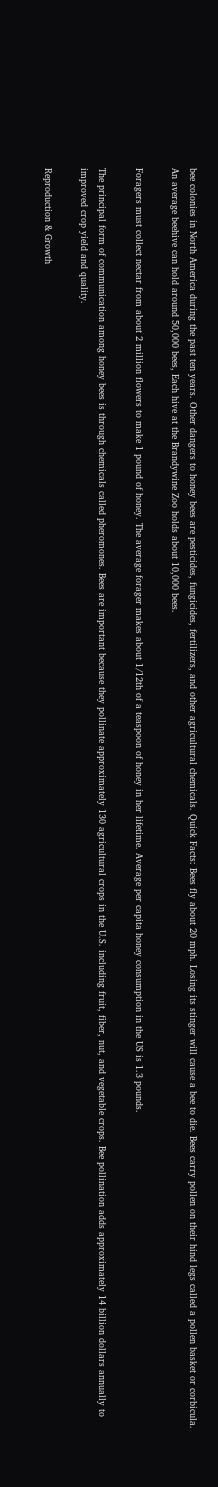bee colonies in North America during the past ten years. Other dangers to honey bees are pesticides, fungicides, fertilizers, and other agricultural chemicals. Quick Facts: Bees fly about 20 mph. Losing its stinger will cause a bee to die. Bees carry pollen on their hind legs called a pollen basket or corbicula. An average beehive can hold around 50,000 bees, Each hive at the Brandywine Zoo holds about 10,000 bees.

Foragers must collect nectar from about 2 million flowers to make 1 pound of honey. The average forager makes about 1/12th of a teaspoon of honey in her lifetime. Average per capita honey consumption in the US is 1.3 pounds.

The principal form of communication among honey bees is through chemicals called pheromones. Bees are important because they pollinate approximately 130 agricultural crops in the U.S. including fruit, fiber, nut, and vegetable crops. Bee pollination adds approximately 14 billion dollars annually to improved crop yield and quality.

Reproduction & Growth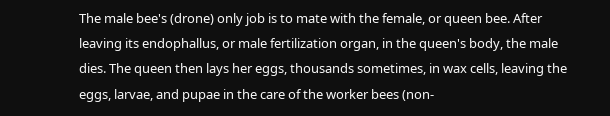The male bee's (drone) only job is to mate with the female, or queen bee. After leaving its endophallus, or male fertilization organ, in the queen's body, the male dies. The queen then lays her eggs, thousands sometimes, in wax cells, leaving the eggs, larvae, and pupae in the care of the worker bees (non-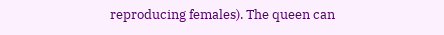reproducing females). The queen can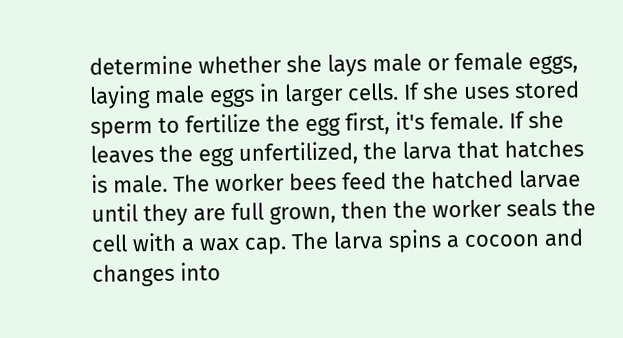determine whether she lays male or female eggs, laying male eggs in larger cells. If she uses stored sperm to fertilize the egg first, it's female. If she leaves the egg unfertilized, the larva that hatches is male. The worker bees feed the hatched larvae until they are full grown, then the worker seals the cell with a wax cap. The larva spins a cocoon and changes into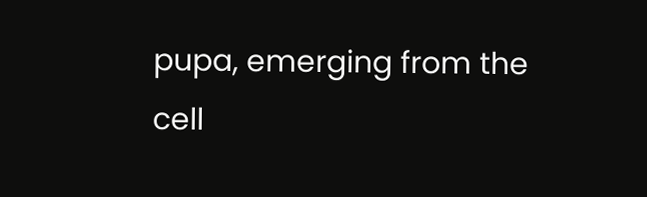pupa, emerging from the cell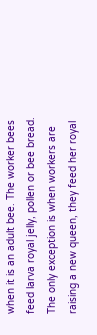when it is an adult bee. The worker bees feed larva royal jelly, pollen or bee bread. The only exception is when workers are raising a new queen, they feed her royal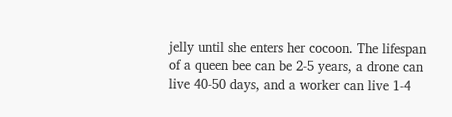jelly until she enters her cocoon. The lifespan of a queen bee can be 2-5 years, a drone can live 40-50 days, and a worker can live 1-4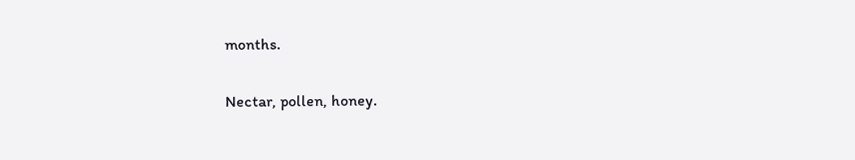months.

Nectar, pollen, honey.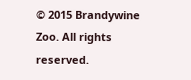© 2015 Brandywine Zoo. All rights reserved.